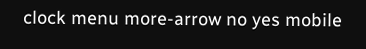clock menu more-arrow no yes mobile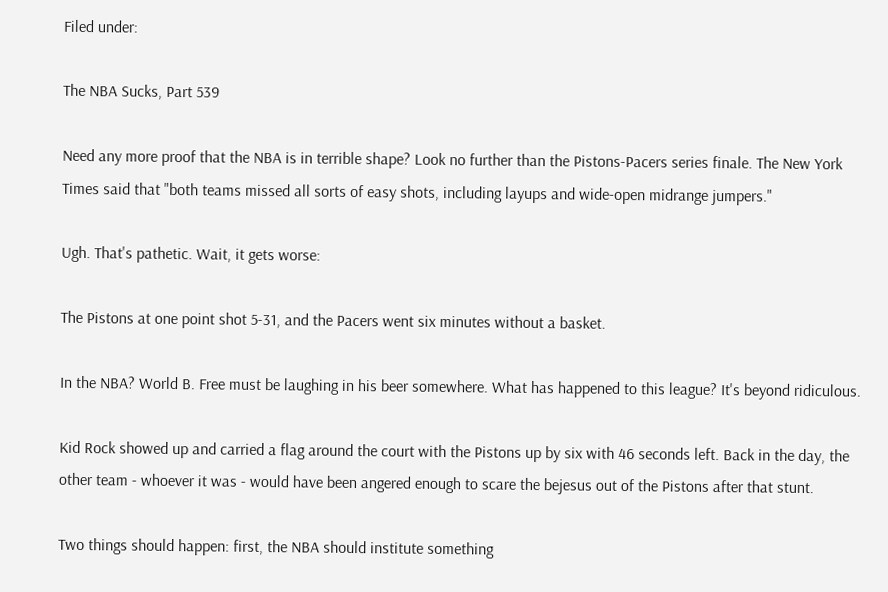Filed under:

The NBA Sucks, Part 539

Need any more proof that the NBA is in terrible shape? Look no further than the Pistons-Pacers series finale. The New York Times said that "both teams missed all sorts of easy shots, including layups and wide-open midrange jumpers."

Ugh. That's pathetic. Wait, it gets worse:

The Pistons at one point shot 5-31, and the Pacers went six minutes without a basket.

In the NBA? World B. Free must be laughing in his beer somewhere. What has happened to this league? It's beyond ridiculous.

Kid Rock showed up and carried a flag around the court with the Pistons up by six with 46 seconds left. Back in the day, the other team - whoever it was - would have been angered enough to scare the bejesus out of the Pistons after that stunt.

Two things should happen: first, the NBA should institute something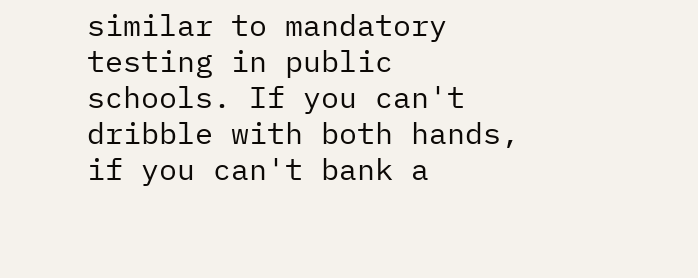similar to mandatory testing in public schools. If you can't dribble with both hands, if you can't bank a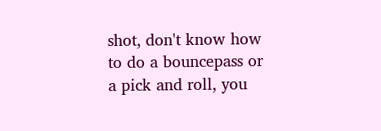shot, don't know how to do a bouncepass or a pick and roll, you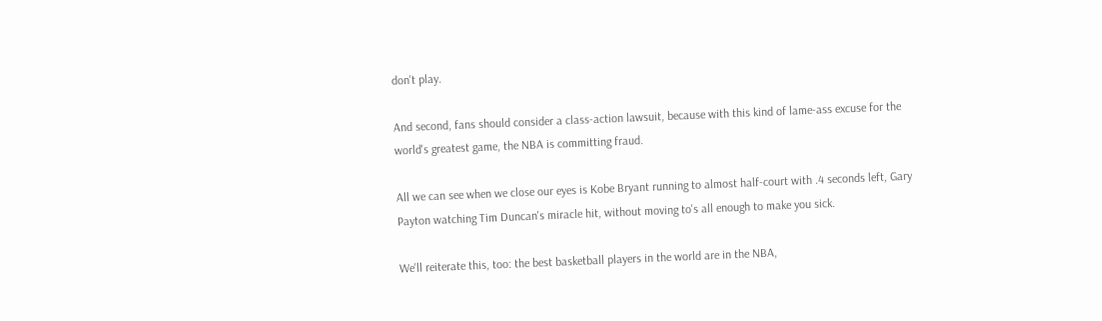don't play.

And second, fans should consider a class-action lawsuit, because with this kind of lame-ass excuse for the world's greatest game, the NBA is committing fraud.

All we can see when we close our eyes is Kobe Bryant running to almost half-court with .4 seconds left, Gary Payton watching Tim Duncan's miracle hit, without moving to's all enough to make you sick.

We'll reiterate this, too: the best basketball players in the world are in the NBA,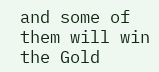and some of them will win the Gold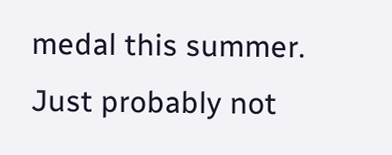medal this summer. Just probably not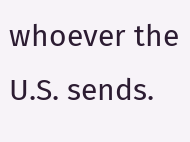whoever the U.S. sends.